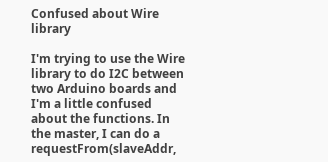Confused about Wire library

I'm trying to use the Wire library to do I2C between two Arduino boards and I'm a little confused about the functions. In the master, I can do a requestFrom(slaveAddr,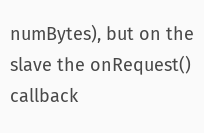numBytes), but on the slave the onRequest() callback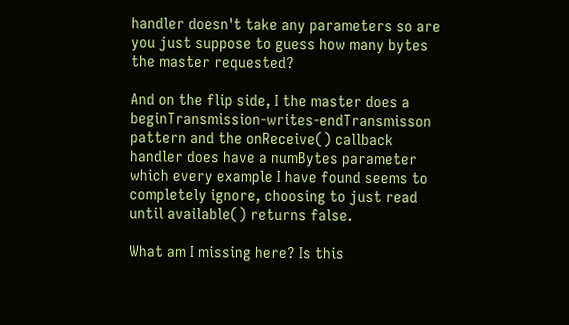handler doesn't take any parameters so are you just suppose to guess how many bytes the master requested?

And on the flip side, I the master does a beginTransmission-writes-endTransmisson pattern and the onReceive() callback handler does have a numBytes parameter which every example I have found seems to completely ignore, choosing to just read until available() returns false.

What am I missing here? Is this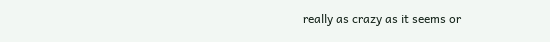really as crazy as it seems or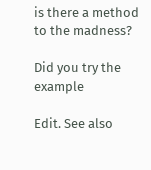is there a method to the madness?

Did you try the example

Edit. See also